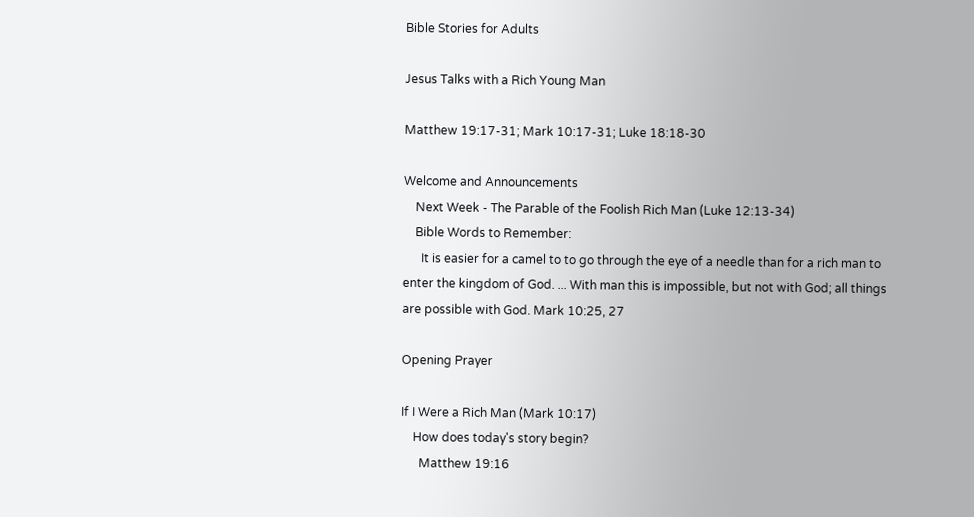Bible Stories for Adults

Jesus Talks with a Rich Young Man

Matthew 19:17-31; Mark 10:17-31; Luke 18:18-30

Welcome and Announcements
    Next Week - The Parable of the Foolish Rich Man (Luke 12:13-34)
    Bible Words to Remember:
      It is easier for a camel to to go through the eye of a needle than for a rich man to enter the kingdom of God. ... With man this is impossible, but not with God; all things are possible with God. Mark 10:25, 27

Opening Prayer

If I Were a Rich Man (Mark 10:17)
    How does today's story begin?
      Matthew 19:16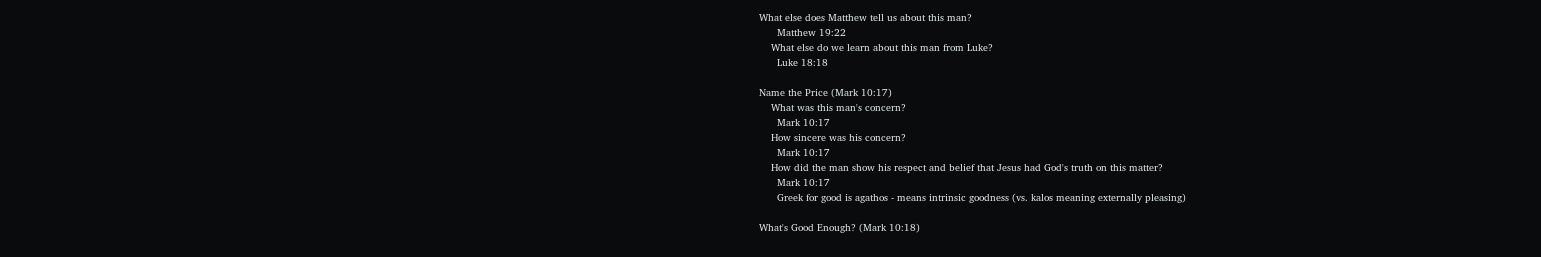What else does Matthew tell us about this man?
      Matthew 19:22
    What else do we learn about this man from Luke?
      Luke 18:18

Name the Price (Mark 10:17)
    What was this man's concern?
      Mark 10:17
    How sincere was his concern?
      Mark 10:17
    How did the man show his respect and belief that Jesus had God's truth on this matter?
      Mark 10:17
      Greek for good is agathos - means intrinsic goodness (vs. kalos meaning externally pleasing)

What's Good Enough? (Mark 10:18)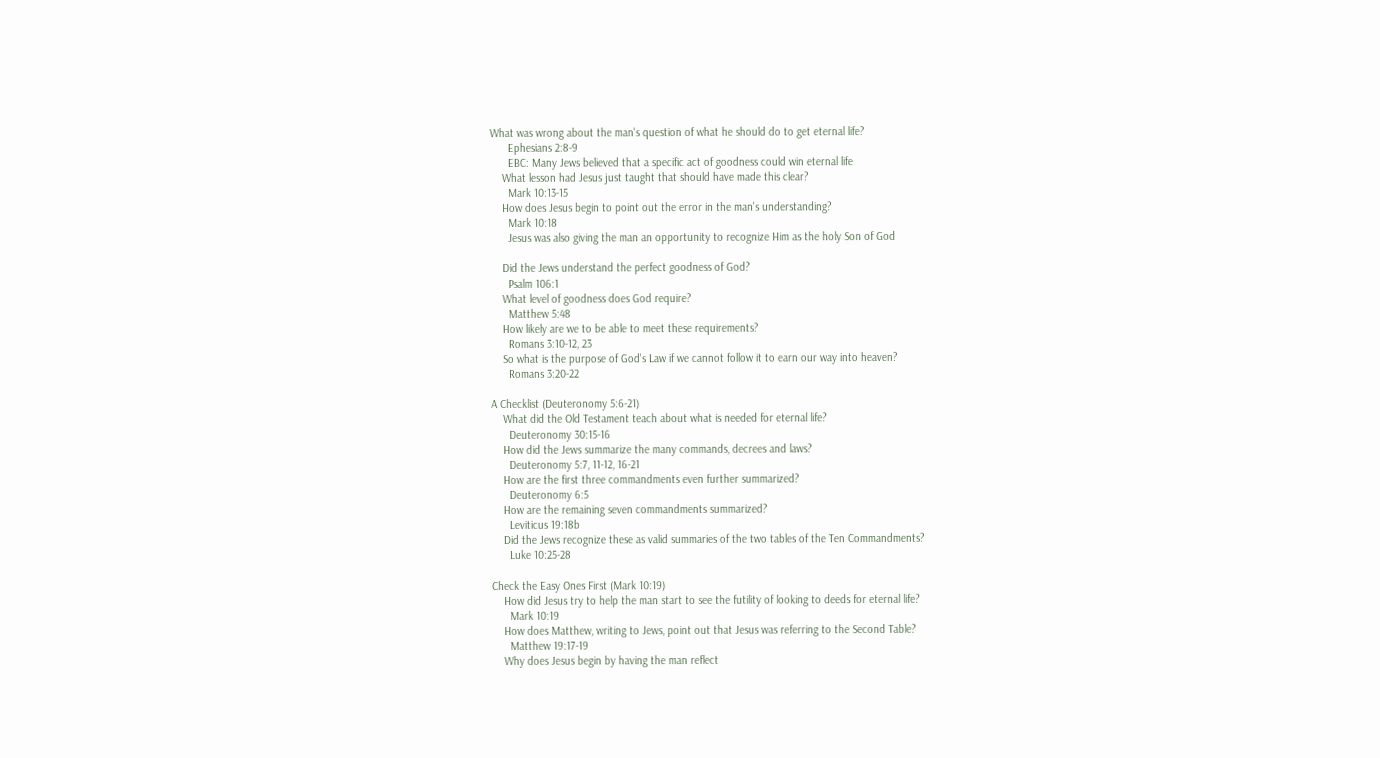What was wrong about the man's question of what he should do to get eternal life?
      Ephesians 2:8-9
      EBC: Many Jews believed that a specific act of goodness could win eternal life
    What lesson had Jesus just taught that should have made this clear?
      Mark 10:13-15
    How does Jesus begin to point out the error in the man's understanding?
      Mark 10:18
      Jesus was also giving the man an opportunity to recognize Him as the holy Son of God

    Did the Jews understand the perfect goodness of God?
      Psalm 106:1
    What level of goodness does God require?
      Matthew 5:48
    How likely are we to be able to meet these requirements?
      Romans 3:10-12, 23
    So what is the purpose of God's Law if we cannot follow it to earn our way into heaven?
      Romans 3:20-22

A Checklist (Deuteronomy 5:6-21)
    What did the Old Testament teach about what is needed for eternal life?
      Deuteronomy 30:15-16
    How did the Jews summarize the many commands, decrees and laws?
      Deuteronomy 5:7, 11-12, 16-21
    How are the first three commandments even further summarized?
      Deuteronomy 6:5
    How are the remaining seven commandments summarized?
      Leviticus 19:18b
    Did the Jews recognize these as valid summaries of the two tables of the Ten Commandments?
      Luke 10:25-28

Check the Easy Ones First (Mark 10:19)
    How did Jesus try to help the man start to see the futility of looking to deeds for eternal life?
      Mark 10:19
    How does Matthew, writing to Jews, point out that Jesus was referring to the Second Table?
      Matthew 19:17-19
    Why does Jesus begin by having the man reflect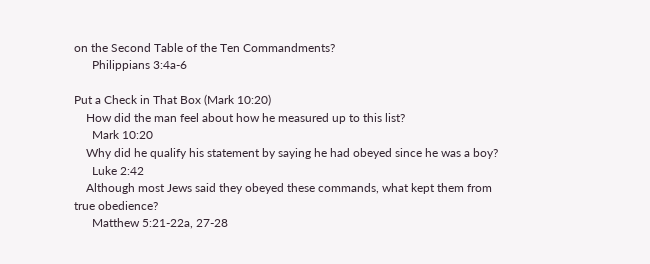on the Second Table of the Ten Commandments?
      Philippians 3:4a-6

Put a Check in That Box (Mark 10:20)
    How did the man feel about how he measured up to this list?
      Mark 10:20
    Why did he qualify his statement by saying he had obeyed since he was a boy?
      Luke 2:42
    Although most Jews said they obeyed these commands, what kept them from true obedience?
      Matthew 5:21-22a, 27-28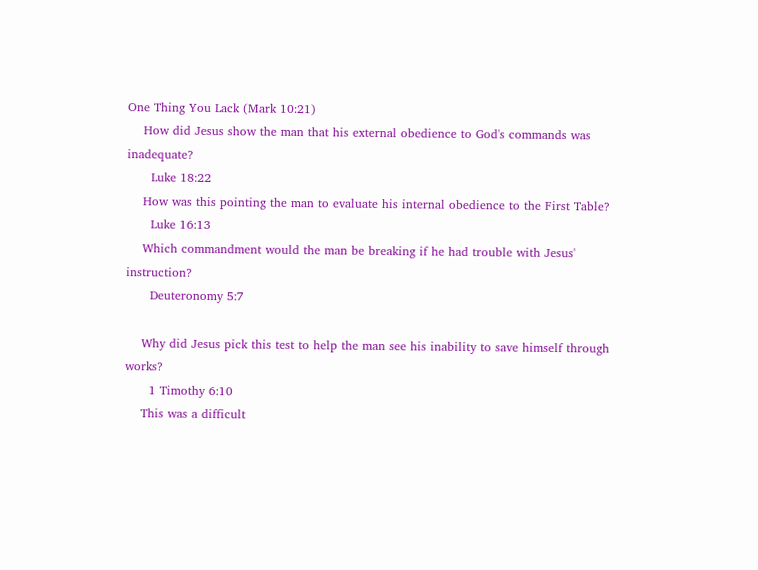One Thing You Lack (Mark 10:21)
    How did Jesus show the man that his external obedience to God's commands was inadequate?
      Luke 18:22
    How was this pointing the man to evaluate his internal obedience to the First Table?
      Luke 16:13
    Which commandment would the man be breaking if he had trouble with Jesus' instruction?
      Deuteronomy 5:7

    Why did Jesus pick this test to help the man see his inability to save himself through works?
      1 Timothy 6:10
    This was a difficult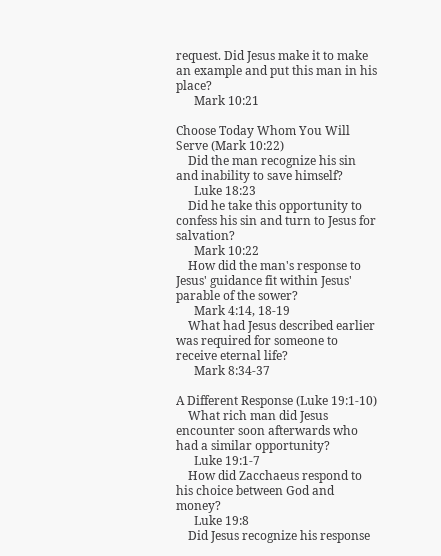request. Did Jesus make it to make an example and put this man in his place?
      Mark 10:21

Choose Today Whom You Will Serve (Mark 10:22)
    Did the man recognize his sin and inability to save himself?
      Luke 18:23
    Did he take this opportunity to confess his sin and turn to Jesus for salvation?
      Mark 10:22
    How did the man's response to Jesus' guidance fit within Jesus' parable of the sower?
      Mark 4:14, 18-19
    What had Jesus described earlier was required for someone to receive eternal life?
      Mark 8:34-37

A Different Response (Luke 19:1-10)
    What rich man did Jesus encounter soon afterwards who had a similar opportunity?
      Luke 19:1-7
    How did Zacchaeus respond to his choice between God and money?
      Luke 19:8
    Did Jesus recognize his response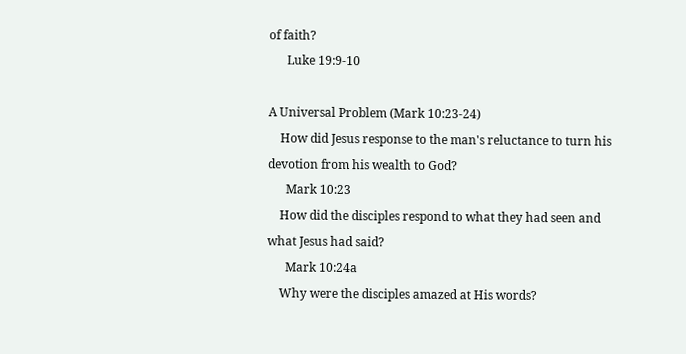of faith?
      Luke 19:9-10

A Universal Problem (Mark 10:23-24)
    How did Jesus response to the man's reluctance to turn his devotion from his wealth to God?
      Mark 10:23
    How did the disciples respond to what they had seen and what Jesus had said?
      Mark 10:24a
    Why were the disciples amazed at His words?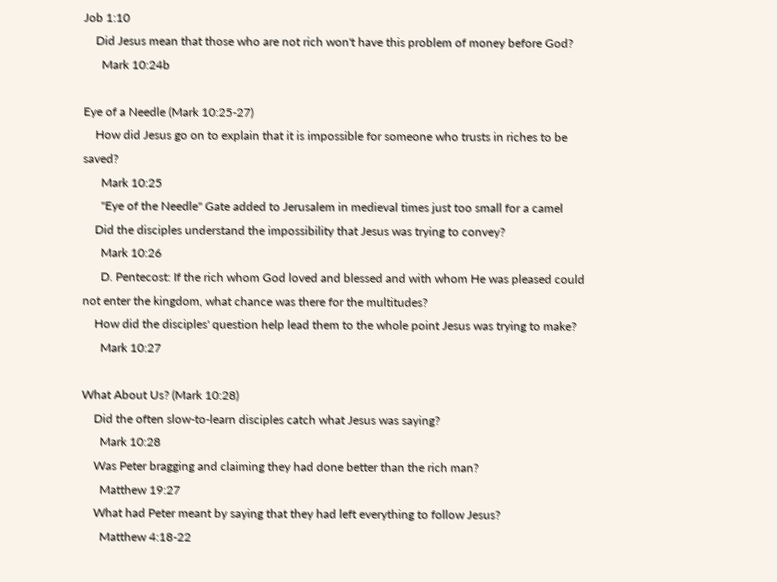Job 1:10
    Did Jesus mean that those who are not rich won't have this problem of money before God?
      Mark 10:24b

Eye of a Needle (Mark 10:25-27)
    How did Jesus go on to explain that it is impossible for someone who trusts in riches to be saved?
      Mark 10:25
      "Eye of the Needle" Gate added to Jerusalem in medieval times just too small for a camel
    Did the disciples understand the impossibility that Jesus was trying to convey?
      Mark 10:26
      D. Pentecost: If the rich whom God loved and blessed and with whom He was pleased could not enter the kingdom, what chance was there for the multitudes?
    How did the disciples' question help lead them to the whole point Jesus was trying to make?
      Mark 10:27

What About Us? (Mark 10:28)
    Did the often slow-to-learn disciples catch what Jesus was saying?
      Mark 10:28
    Was Peter bragging and claiming they had done better than the rich man?
      Matthew 19:27
    What had Peter meant by saying that they had left everything to follow Jesus?
      Matthew 4:18-22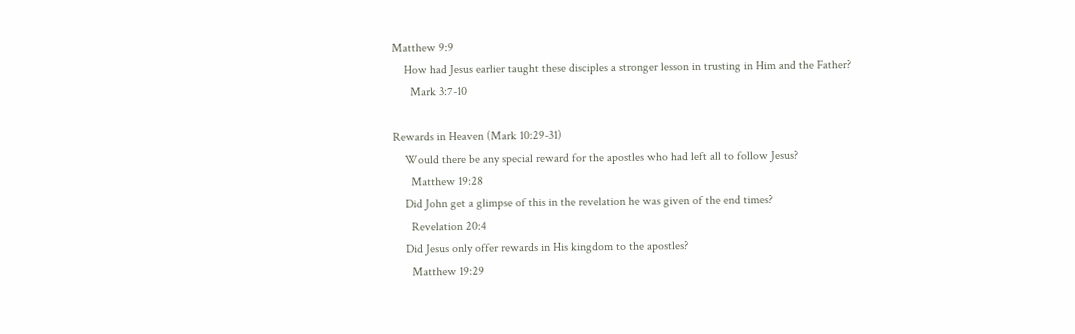Matthew 9:9
    How had Jesus earlier taught these disciples a stronger lesson in trusting in Him and the Father?
      Mark 3:7-10

Rewards in Heaven (Mark 10:29-31)
    Would there be any special reward for the apostles who had left all to follow Jesus?
      Matthew 19:28
    Did John get a glimpse of this in the revelation he was given of the end times?
      Revelation 20:4
    Did Jesus only offer rewards in His kingdom to the apostles?
      Matthew 19:29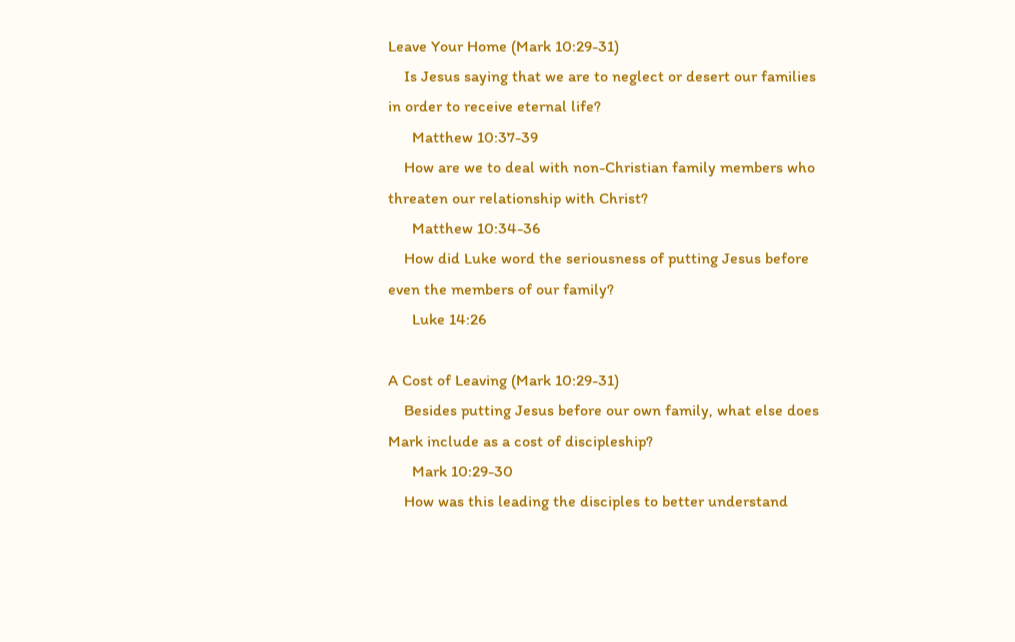Leave Your Home (Mark 10:29-31)
    Is Jesus saying that we are to neglect or desert our families in order to receive eternal life?
      Matthew 10:37-39
    How are we to deal with non-Christian family members who threaten our relationship with Christ?
      Matthew 10:34-36
    How did Luke word the seriousness of putting Jesus before even the members of our family?
      Luke 14:26

A Cost of Leaving (Mark 10:29-31)
    Besides putting Jesus before our own family, what else does Mark include as a cost of discipleship?
      Mark 10:29-30
    How was this leading the disciples to better understand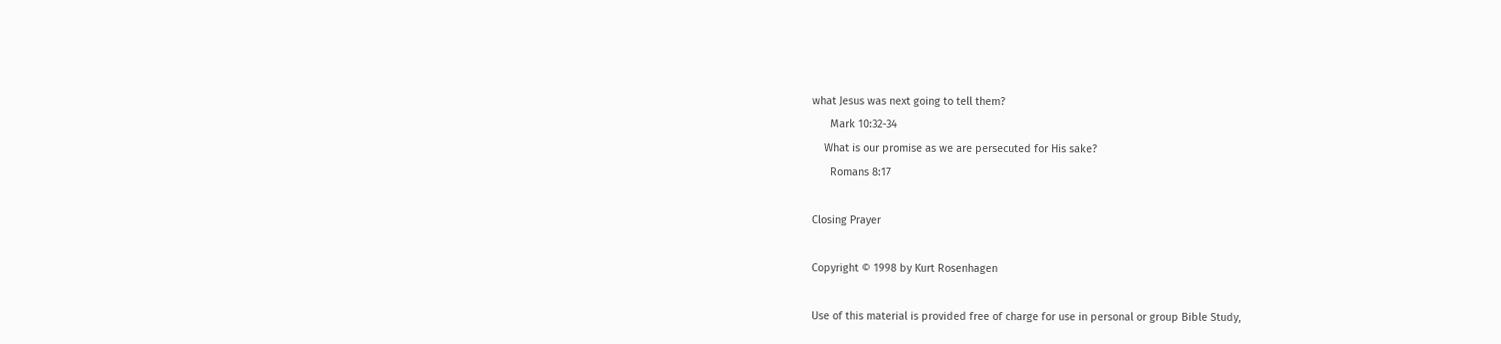what Jesus was next going to tell them?
      Mark 10:32-34
    What is our promise as we are persecuted for His sake?
      Romans 8:17

Closing Prayer

Copyright © 1998 by Kurt Rosenhagen

Use of this material is provided free of charge for use in personal or group Bible Study,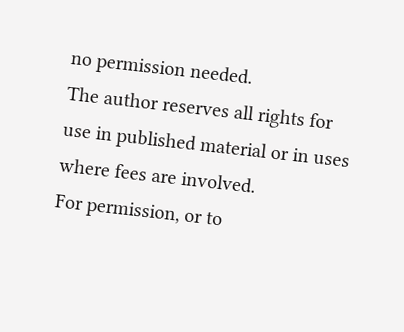no permission needed.
The author reserves all rights for use in published material or in uses where fees are involved.
For permission, or to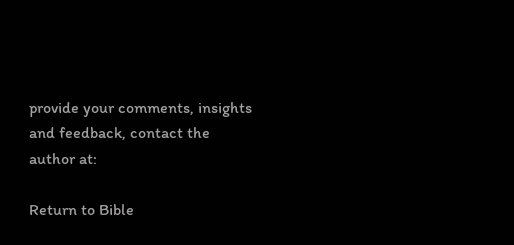provide your comments, insights and feedback, contact the author at:

Return to Bible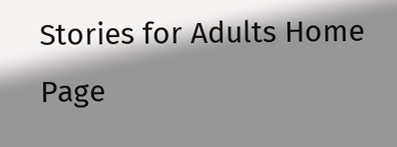Stories for Adults Home Page